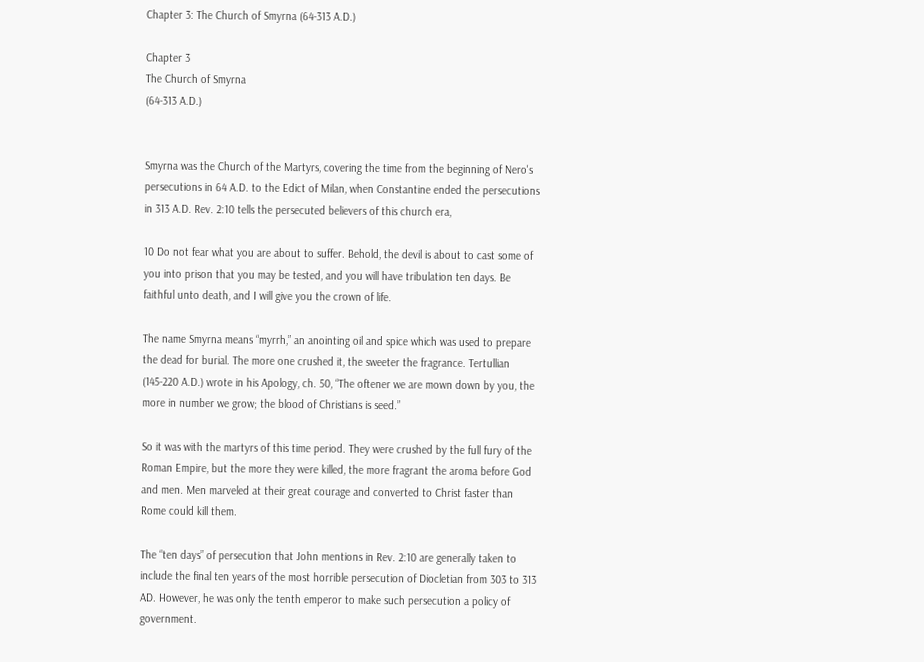Chapter 3: The Church of Smyrna (64-313 A.D.)

Chapter 3
The Church of Smyrna
(64-313 A.D.)


Smyrna was the Church of the Martyrs, covering the time from the beginning of Nero's persecutions in 64 A.D. to the Edict of Milan, when Constantine ended the persecutions in 313 A.D. Rev. 2:10 tells the persecuted believers of this church era,

10 Do not fear what you are about to suffer. Behold, the devil is about to cast some of you into prison that you may be tested, and you will have tribulation ten days. Be faithful unto death, and I will give you the crown of life.

The name Smyrna means “myrrh,” an anointing oil and spice which was used to prepare the dead for burial. The more one crushed it, the sweeter the fragrance. Tertullian (145-220 A.D.) wrote in his Apology, ch. 50, “The oftener we are mown down by you, the more in number we grow; the blood of Christians is seed.”

So it was with the martyrs of this time period. They were crushed by the full fury of the Roman Empire, but the more they were killed, the more fragrant the aroma before God and men. Men marveled at their great courage and converted to Christ faster than Rome could kill them.

The “ten days” of persecution that John mentions in Rev. 2:10 are generally taken to include the final ten years of the most horrible persecution of Diocletian from 303 to 313 AD. However, he was only the tenth emperor to make such persecution a policy of government.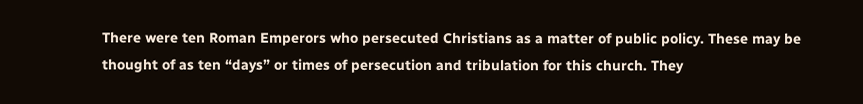There were ten Roman Emperors who persecuted Christians as a matter of public policy. These may be thought of as ten “days” or times of persecution and tribulation for this church. They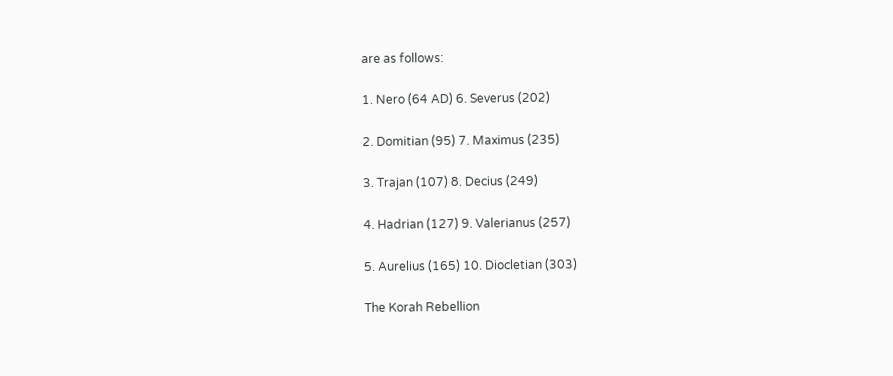are as follows:

1. Nero (64 AD) 6. Severus (202)

2. Domitian (95) 7. Maximus (235)

3. Trajan (107) 8. Decius (249)

4. Hadrian (127) 9. Valerianus (257)

5. Aurelius (165) 10. Diocletian (303)

The Korah Rebellion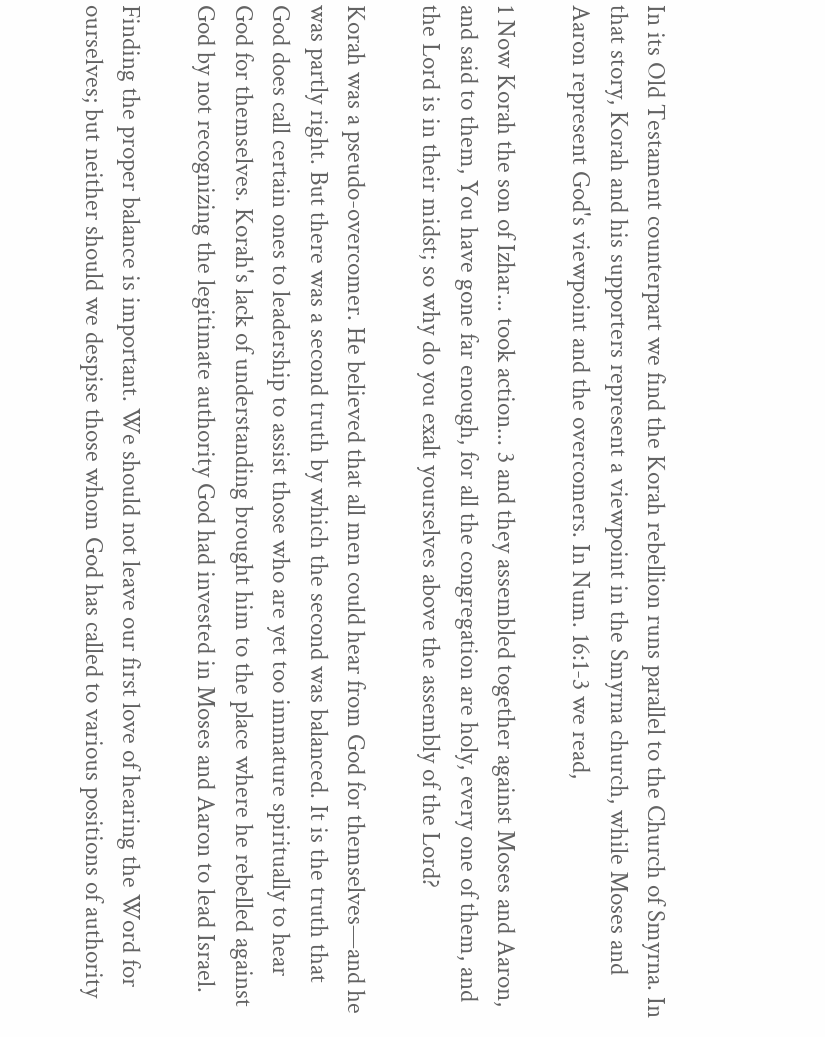In its Old Testament counterpart we find the Korah rebellion runs parallel to the Church of Smyrna. In that story, Korah and his supporters represent a viewpoint in the Smyrna church, while Moses and Aaron represent God's viewpoint and the overcomers. In Num. 16:1-3 we read,

1 Now Korah the son of Izhar... took action... 3 and they assembled together against Moses and Aaron, and said to them, You have gone far enough, for all the congregation are holy, every one of them, and the Lord is in their midst; so why do you exalt yourselves above the assembly of the Lord?

Korah was a pseudo-overcomer. He believed that all men could hear from God for themselves—and he was partly right. But there was a second truth by which the second was balanced. It is the truth that God does call certain ones to leadership to assist those who are yet too immature spiritually to hear God for themselves. Korah's lack of understanding brought him to the place where he rebelled against God by not recognizing the legitimate authority God had invested in Moses and Aaron to lead Israel.

Finding the proper balance is important. We should not leave our first love of hearing the Word for ourselves; but neither should we despise those whom God has called to various positions of authority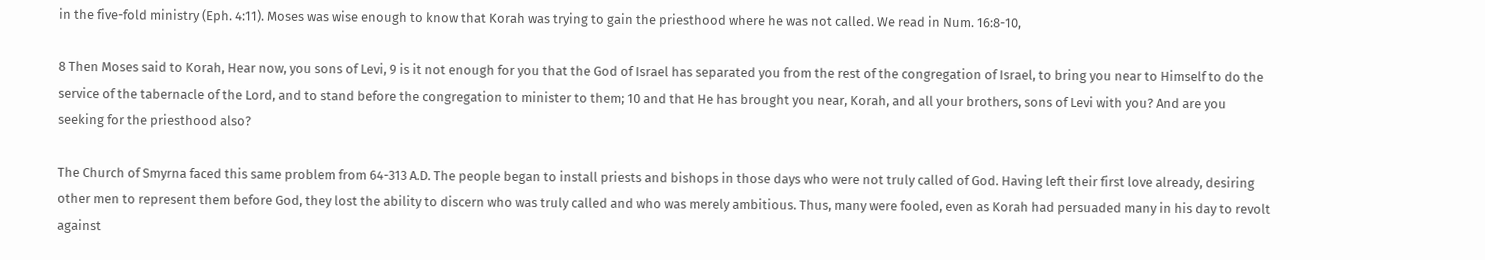in the five-fold ministry (Eph. 4:11). Moses was wise enough to know that Korah was trying to gain the priesthood where he was not called. We read in Num. 16:8-10,

8 Then Moses said to Korah, Hear now, you sons of Levi, 9 is it not enough for you that the God of Israel has separated you from the rest of the congregation of Israel, to bring you near to Himself to do the service of the tabernacle of the Lord, and to stand before the congregation to minister to them; 10 and that He has brought you near, Korah, and all your brothers, sons of Levi with you? And are you seeking for the priesthood also?

The Church of Smyrna faced this same problem from 64-313 A.D. The people began to install priests and bishops in those days who were not truly called of God. Having left their first love already, desiring other men to represent them before God, they lost the ability to discern who was truly called and who was merely ambitious. Thus, many were fooled, even as Korah had persuaded many in his day to revolt against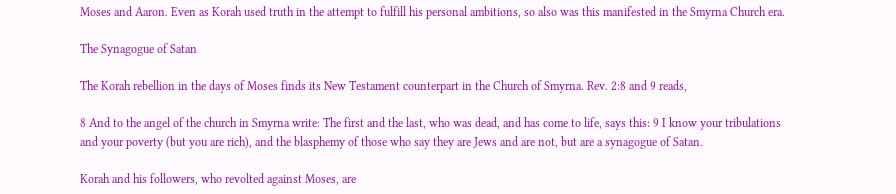Moses and Aaron. Even as Korah used truth in the attempt to fulfill his personal ambitions, so also was this manifested in the Smyrna Church era.

The Synagogue of Satan

The Korah rebellion in the days of Moses finds its New Testament counterpart in the Church of Smyrna. Rev. 2:8 and 9 reads,

8 And to the angel of the church in Smyrna write: The first and the last, who was dead, and has come to life, says this: 9 I know your tribulations and your poverty (but you are rich), and the blasphemy of those who say they are Jews and are not, but are a synagogue of Satan.

Korah and his followers, who revolted against Moses, are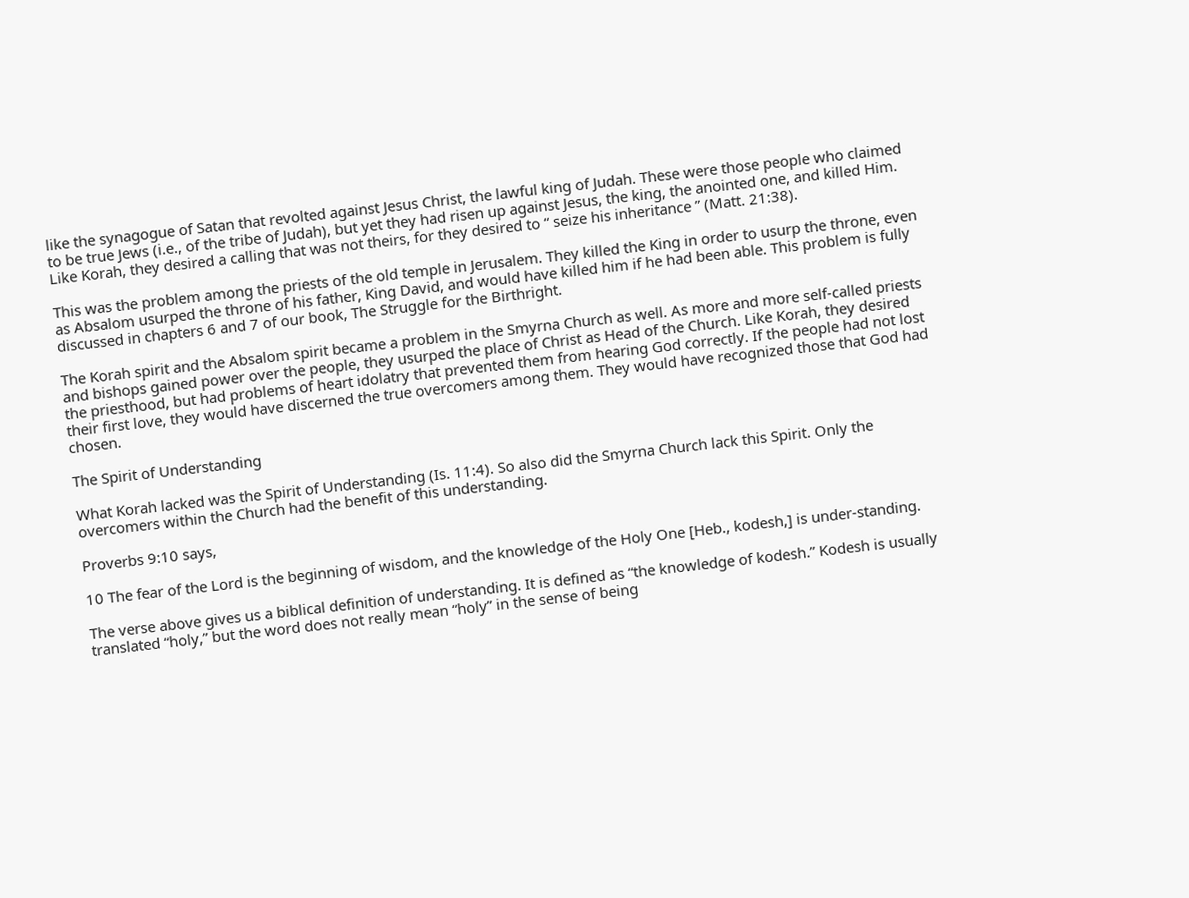like the synagogue of Satan that revolted against Jesus Christ, the lawful king of Judah. These were those people who claimed to be true Jews (i.e., of the tribe of Judah), but yet they had risen up against Jesus, the king, the anointed one, and killed Him. Like Korah, they desired a calling that was not theirs, for they desired to “ seize his inheritance ” (Matt. 21:38).

This was the problem among the priests of the old temple in Jerusalem. They killed the King in order to usurp the throne, even as Absalom usurped the throne of his father, King David, and would have killed him if he had been able. This problem is fully discussed in chapters 6 and 7 of our book, The Struggle for the Birthright.

The Korah spirit and the Absalom spirit became a problem in the Smyrna Church as well. As more and more self-called priests and bishops gained power over the people, they usurped the place of Christ as Head of the Church. Like Korah, they desired the priesthood, but had problems of heart idolatry that prevented them from hearing God correctly. If the people had not lost their first love, they would have discerned the true overcomers among them. They would have recognized those that God had chosen.

The Spirit of Understanding

What Korah lacked was the Spirit of Understanding (Is. 11:4). So also did the Smyrna Church lack this Spirit. Only the overcomers within the Church had the benefit of this understanding.

Proverbs 9:10 says,

10 The fear of the Lord is the beginning of wisdom, and the knowledge of the Holy One [Heb., kodesh,] is under-standing.

The verse above gives us a biblical definition of understanding. It is defined as “the knowledge of kodesh.” Kodesh is usually translated “holy,” but the word does not really mean “holy” in the sense of being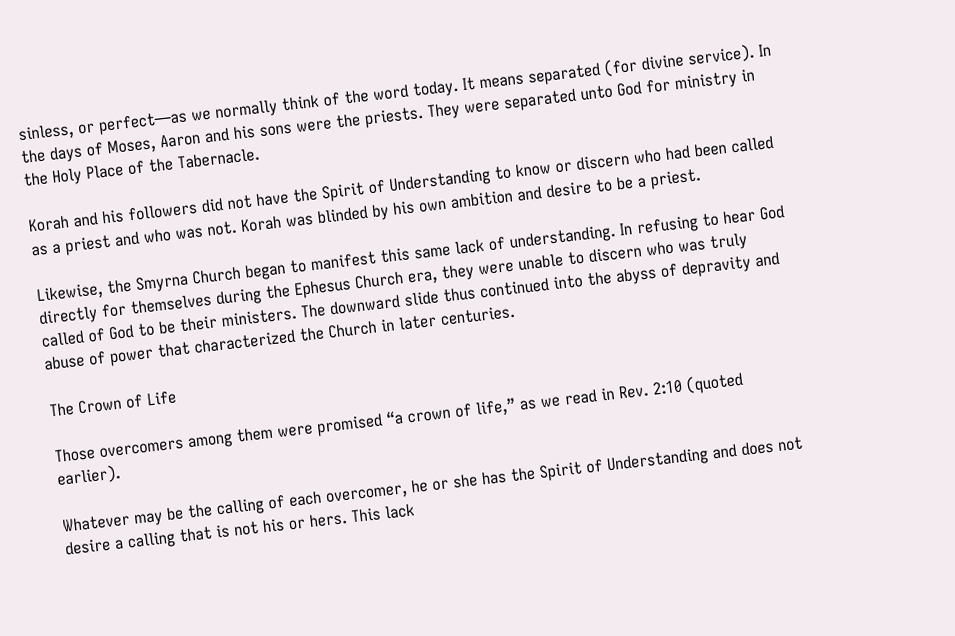sinless, or perfect—as we normally think of the word today. It means separated (for divine service). In the days of Moses, Aaron and his sons were the priests. They were separated unto God for ministry in the Holy Place of the Tabernacle.

Korah and his followers did not have the Spirit of Understanding to know or discern who had been called as a priest and who was not. Korah was blinded by his own ambition and desire to be a priest.

Likewise, the Smyrna Church began to manifest this same lack of understanding. In refusing to hear God directly for themselves during the Ephesus Church era, they were unable to discern who was truly called of God to be their ministers. The downward slide thus continued into the abyss of depravity and abuse of power that characterized the Church in later centuries.

The Crown of Life

Those overcomers among them were promised “a crown of life,” as we read in Rev. 2:10 (quoted earlier).

Whatever may be the calling of each overcomer, he or she has the Spirit of Understanding and does not desire a calling that is not his or hers. This lack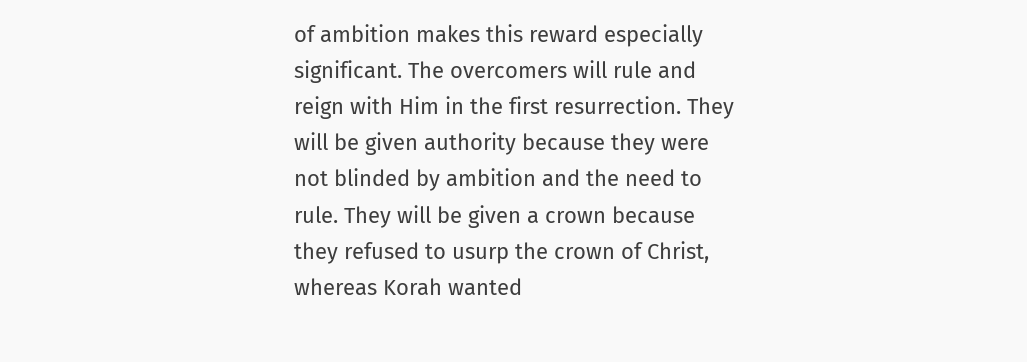of ambition makes this reward especially significant. The overcomers will rule and reign with Him in the first resurrection. They will be given authority because they were not blinded by ambition and the need to rule. They will be given a crown because they refused to usurp the crown of Christ, whereas Korah wanted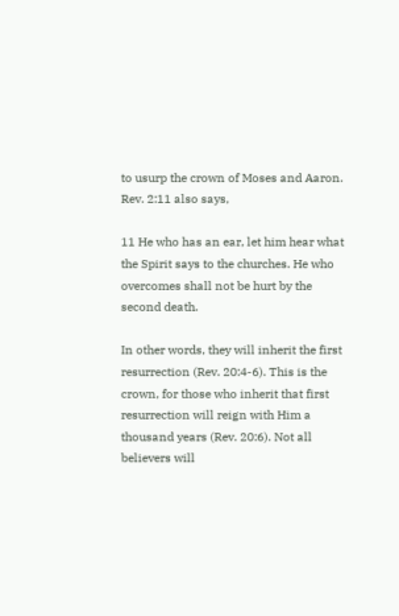to usurp the crown of Moses and Aaron. Rev. 2:11 also says,

11 He who has an ear, let him hear what the Spirit says to the churches. He who overcomes shall not be hurt by the second death.

In other words, they will inherit the first resurrection (Rev. 20:4-6). This is the crown, for those who inherit that first resurrection will reign with Him a thousand years (Rev. 20:6). Not all believers will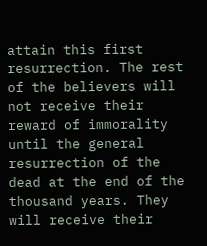attain this first resurrection. The rest of the believers will not receive their reward of immorality until the general resurrection of the dead at the end of the thousand years. They will receive their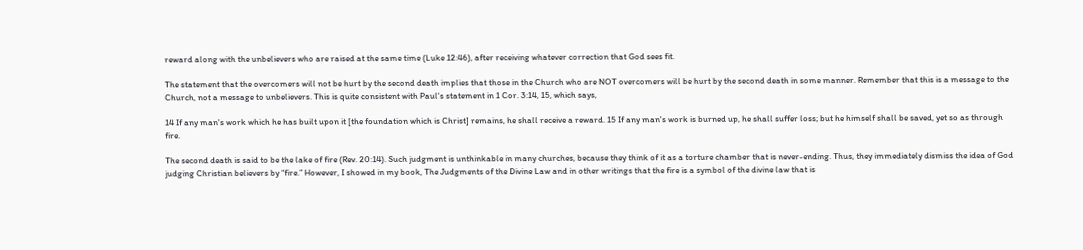reward along with the unbelievers who are raised at the same time (Luke 12:46), after receiving whatever correction that God sees fit.

The statement that the overcomers will not be hurt by the second death implies that those in the Church who are NOT overcomers will be hurt by the second death in some manner. Remember that this is a message to the Church, not a message to unbelievers. This is quite consistent with Paul's statement in 1 Cor. 3:14, 15, which says,

14 If any man's work which he has built upon it [the foundation which is Christ] remains, he shall receive a reward. 15 If any man's work is burned up, he shall suffer loss; but he himself shall be saved, yet so as through fire.

The second death is said to be the lake of fire (Rev. 20:14). Such judgment is unthinkable in many churches, because they think of it as a torture chamber that is never-ending. Thus, they immediately dismiss the idea of God judging Christian believers by “fire.” However, I showed in my book, The Judgments of the Divine Law and in other writings that the fire is a symbol of the divine law that is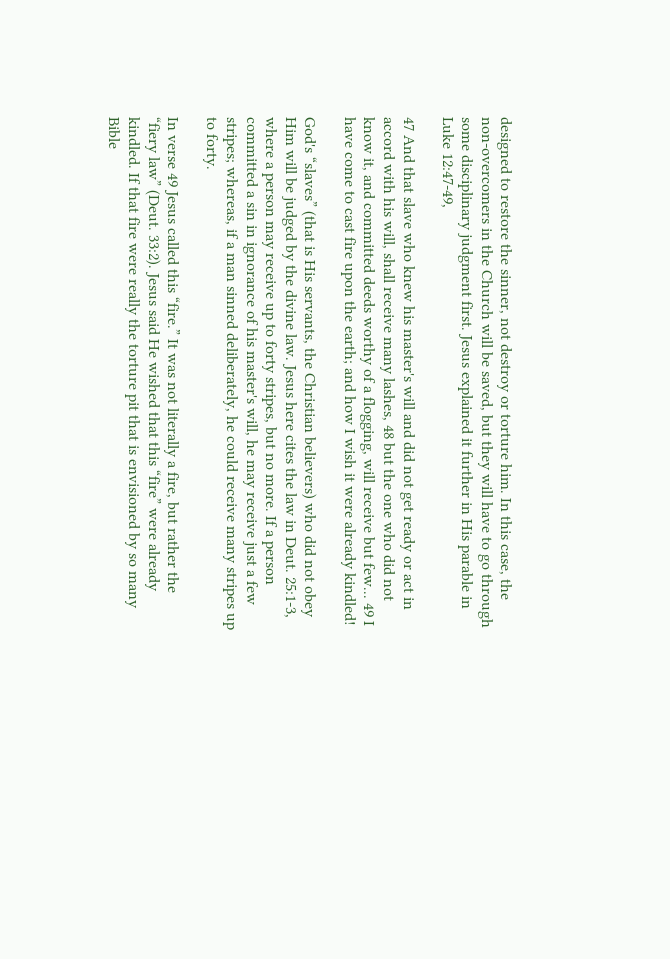designed to restore the sinner, not destroy or torture him. In this case, the non-overcomers in the Church will be saved, but they will have to go through some disciplinary judgment first. Jesus explained it further in His parable in Luke 12:47-49,

47 And that slave who knew his master's will and did not get ready or act in accord with his will, shall receive many lashes, 48 but the one who did not know it, and committed deeds worthy of a flogging, will receive but few... 49 I have come to cast fire upon the earth; and how I wish it were already kindled!

God's “slaves” (that is His servants, the Christian believers) who did not obey Him will be judged by the divine law. Jesus here cites the law in Deut. 25:1-3, where a person may receive up to forty stripes, but no more. If a person committed a sin in ignorance of his master's will, he may receive just a few stripes; whereas, if a man sinned deliberately, he could receive many stripes up to forty.

In verse 49 Jesus called this “fire.” It was not literally a fire, but rather the “fiery law” (Deut. 33:2). Jesus said He wished that this “fire” were already kindled. If that fire were really the torture pit that is envisioned by so many Bible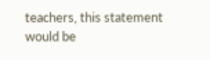teachers, this statement would be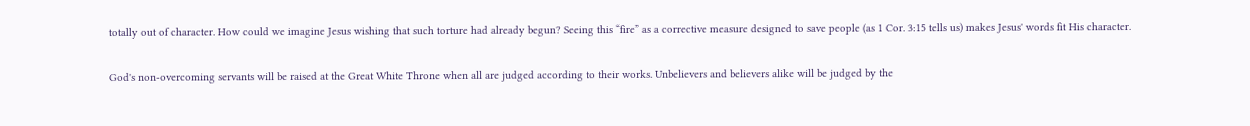totally out of character. How could we imagine Jesus wishing that such torture had already begun? Seeing this “fire” as a corrective measure designed to save people (as 1 Cor. 3:15 tells us) makes Jesus' words fit His character.

God's non-overcoming servants will be raised at the Great White Throne when all are judged according to their works. Unbelievers and believers alike will be judged by the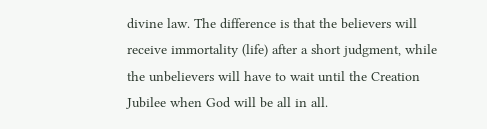divine law. The difference is that the believers will receive immortality (life) after a short judgment, while the unbelievers will have to wait until the Creation Jubilee when God will be all in all.